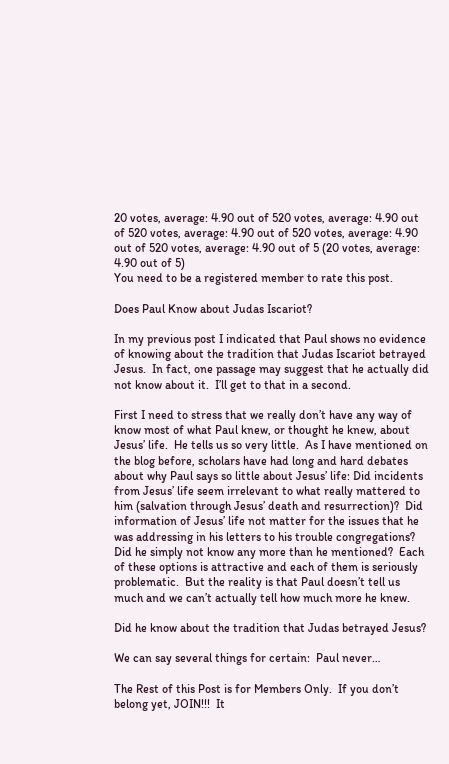20 votes, average: 4.90 out of 520 votes, average: 4.90 out of 520 votes, average: 4.90 out of 520 votes, average: 4.90 out of 520 votes, average: 4.90 out of 5 (20 votes, average: 4.90 out of 5)
You need to be a registered member to rate this post.

Does Paul Know about Judas Iscariot?

In my previous post I indicated that Paul shows no evidence of knowing about the tradition that Judas Iscariot betrayed Jesus.  In fact, one passage may suggest that he actually did not know about it.  I’ll get to that in a second.

First I need to stress that we really don’t have any way of know most of what Paul knew, or thought he knew, about Jesus’ life.  He tells us so very little.  As I have mentioned on the blog before, scholars have had long and hard debates about why Paul says so little about Jesus’ life: Did incidents from Jesus’ life seem irrelevant to what really mattered to him (salvation through Jesus’ death and resurrection)?  Did information of Jesus’ life not matter for the issues that he was addressing in his letters to his trouble congregations?  Did he simply not know any more than he mentioned?  Each of these options is attractive and each of them is seriously problematic.  But the reality is that Paul doesn’t tell us much and we can’t actually tell how much more he knew.

Did he know about the tradition that Judas betrayed Jesus?

We can say several things for certain:  Paul never…

The Rest of this Post is for Members Only.  If you don’t belong yet, JOIN!!!  It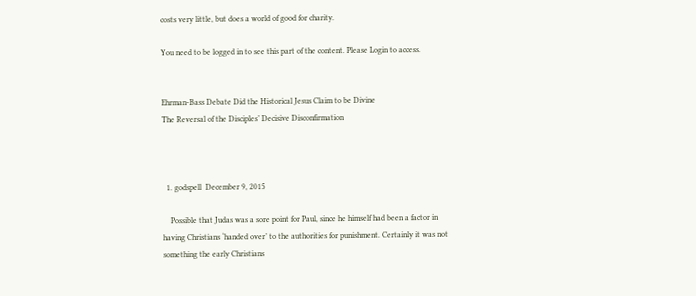costs very little, but does a world of good for charity.

You need to be logged in to see this part of the content. Please Login to access.


Ehrman-Bass Debate Did the Historical Jesus Claim to be Divine
The Reversal of the Disciples’ Decisive Disconfirmation



  1. godspell  December 9, 2015

    Possible that Judas was a sore point for Paul, since he himself had been a factor in having Christians ‘handed over’ to the authorities for punishment. Certainly it was not something the early Christians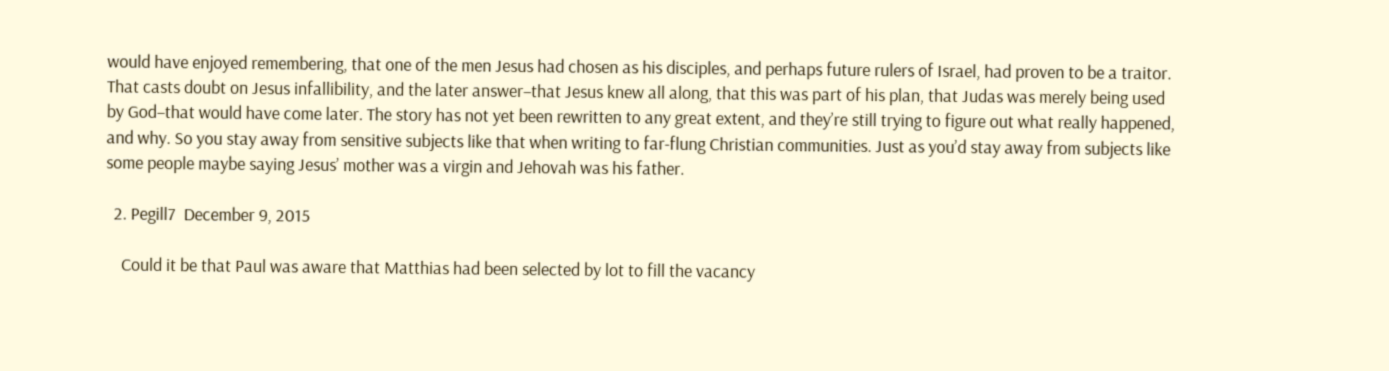would have enjoyed remembering, that one of the men Jesus had chosen as his disciples, and perhaps future rulers of Israel, had proven to be a traitor. That casts doubt on Jesus infallibility, and the later answer–that Jesus knew all along, that this was part of his plan, that Judas was merely being used by God–that would have come later. The story has not yet been rewritten to any great extent, and they’re still trying to figure out what really happened, and why. So you stay away from sensitive subjects like that when writing to far-flung Christian communities. Just as you’d stay away from subjects like some people maybe saying Jesus’ mother was a virgin and Jehovah was his father.

  2. Pegill7  December 9, 2015

    Could it be that Paul was aware that Matthias had been selected by lot to fill the vacancy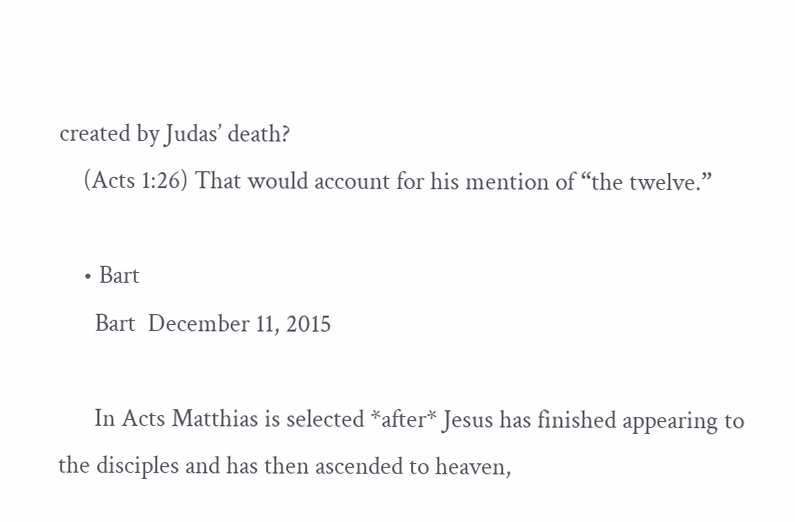created by Judas’ death?
    (Acts 1:26) That would account for his mention of “the twelve.”

    • Bart
      Bart  December 11, 2015

      In Acts Matthias is selected *after* Jesus has finished appearing to the disciples and has then ascended to heaven,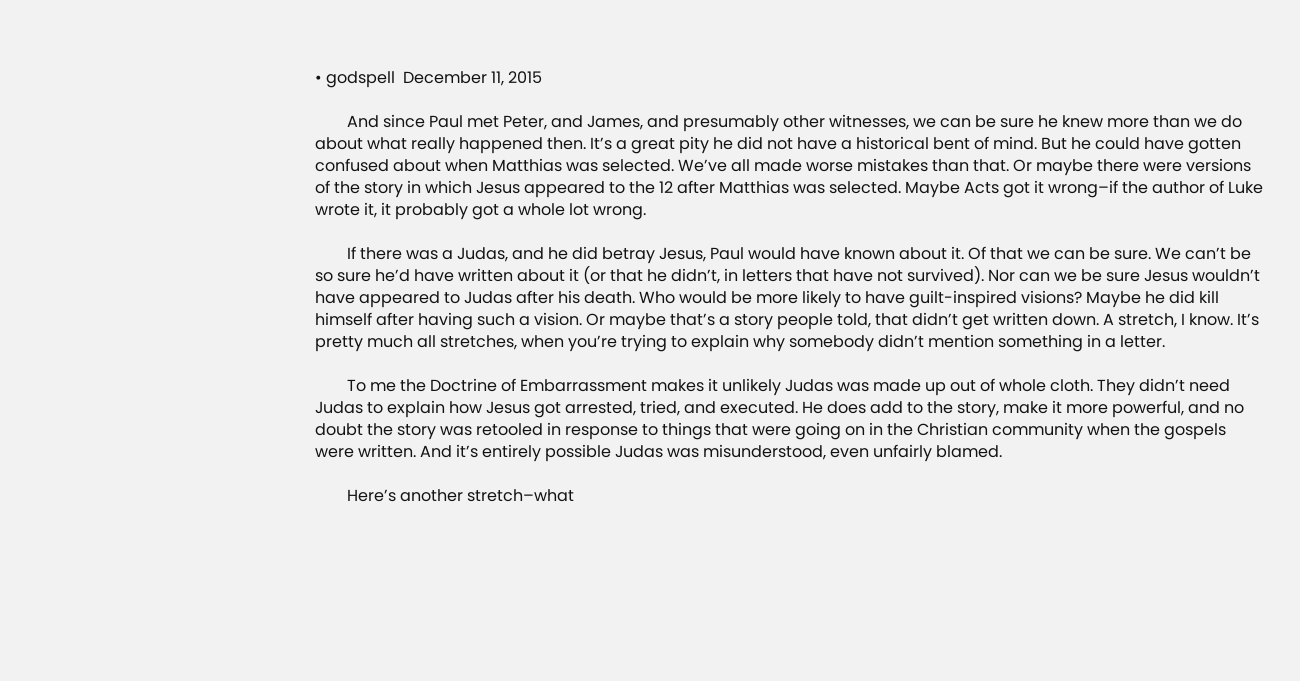• godspell  December 11, 2015

        And since Paul met Peter, and James, and presumably other witnesses, we can be sure he knew more than we do about what really happened then. It’s a great pity he did not have a historical bent of mind. But he could have gotten confused about when Matthias was selected. We’ve all made worse mistakes than that. Or maybe there were versions of the story in which Jesus appeared to the 12 after Matthias was selected. Maybe Acts got it wrong–if the author of Luke wrote it, it probably got a whole lot wrong.

        If there was a Judas, and he did betray Jesus, Paul would have known about it. Of that we can be sure. We can’t be so sure he’d have written about it (or that he didn’t, in letters that have not survived). Nor can we be sure Jesus wouldn’t have appeared to Judas after his death. Who would be more likely to have guilt-inspired visions? Maybe he did kill himself after having such a vision. Or maybe that’s a story people told, that didn’t get written down. A stretch, I know. It’s pretty much all stretches, when you’re trying to explain why somebody didn’t mention something in a letter.

        To me the Doctrine of Embarrassment makes it unlikely Judas was made up out of whole cloth. They didn’t need Judas to explain how Jesus got arrested, tried, and executed. He does add to the story, make it more powerful, and no doubt the story was retooled in response to things that were going on in the Christian community when the gospels were written. And it’s entirely possible Judas was misunderstood, even unfairly blamed.

        Here’s another stretch–what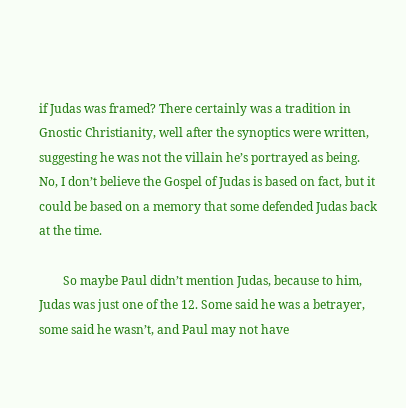if Judas was framed? There certainly was a tradition in Gnostic Christianity, well after the synoptics were written, suggesting he was not the villain he’s portrayed as being. No, I don’t believe the Gospel of Judas is based on fact, but it could be based on a memory that some defended Judas back at the time.

        So maybe Paul didn’t mention Judas, because to him, Judas was just one of the 12. Some said he was a betrayer, some said he wasn’t, and Paul may not have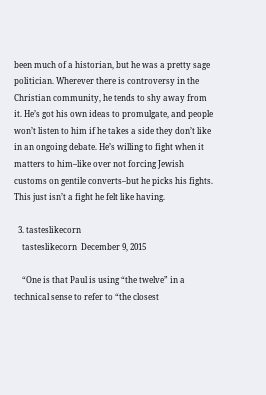been much of a historian, but he was a pretty sage politician. Wherever there is controversy in the Christian community, he tends to shy away from it. He’s got his own ideas to promulgate, and people won’t listen to him if he takes a side they don’t like in an ongoing debate. He’s willing to fight when it matters to him–like over not forcing Jewish customs on gentile converts–but he picks his fights. This just isn’t a fight he felt like having.

  3. tasteslikecorn
    tasteslikecorn  December 9, 2015

    “One is that Paul is using “the twelve” in a technical sense to refer to “the closest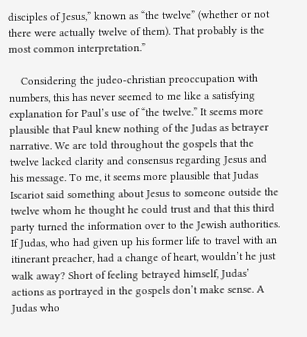disciples of Jesus,” known as “the twelve” (whether or not there were actually twelve of them). That probably is the most common interpretation.”

    Considering the judeo-christian preoccupation with numbers, this has never seemed to me like a satisfying explanation for Paul’s use of “the twelve.” It seems more plausible that Paul knew nothing of the Judas as betrayer narrative. We are told throughout the gospels that the twelve lacked clarity and consensus regarding Jesus and his message. To me, it seems more plausible that Judas Iscariot said something about Jesus to someone outside the twelve whom he thought he could trust and that this third party turned the information over to the Jewish authorities. If Judas, who had given up his former life to travel with an itinerant preacher, had a change of heart, wouldn’t he just walk away? Short of feeling betrayed himself, Judas’ actions as portrayed in the gospels don’t make sense. A Judas who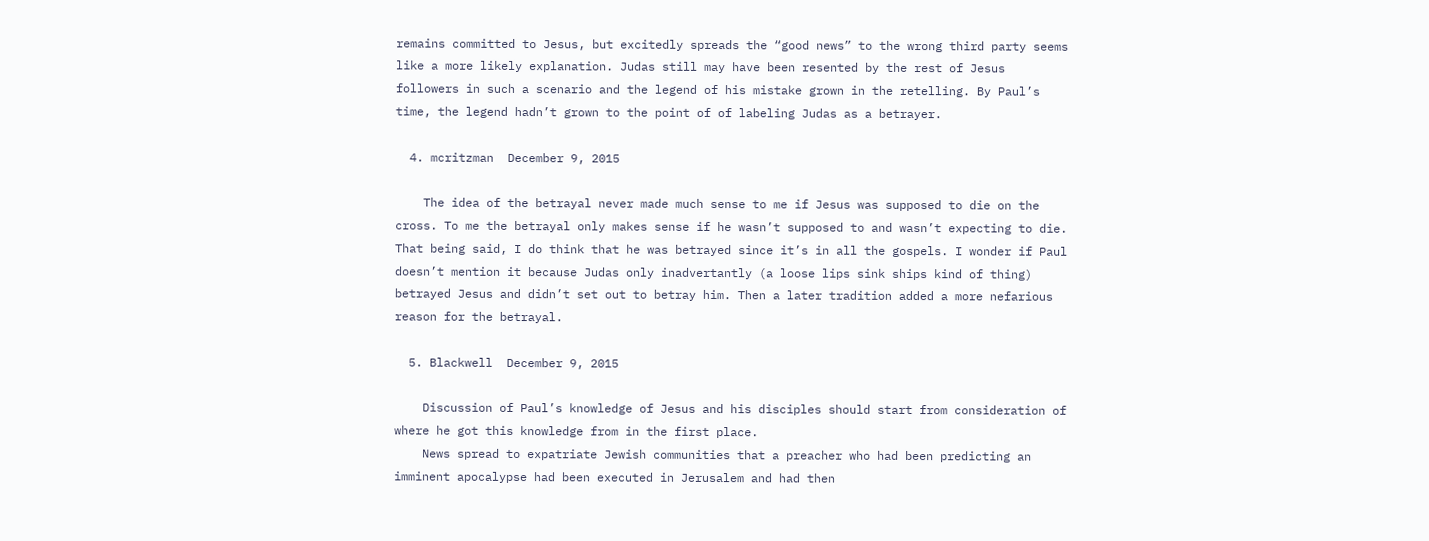remains committed to Jesus, but excitedly spreads the “good news” to the wrong third party seems like a more likely explanation. Judas still may have been resented by the rest of Jesus followers in such a scenario and the legend of his mistake grown in the retelling. By Paul’s time, the legend hadn’t grown to the point of of labeling Judas as a betrayer.

  4. mcritzman  December 9, 2015

    The idea of the betrayal never made much sense to me if Jesus was supposed to die on the cross. To me the betrayal only makes sense if he wasn’t supposed to and wasn’t expecting to die. That being said, I do think that he was betrayed since it’s in all the gospels. I wonder if Paul doesn’t mention it because Judas only inadvertantly (a loose lips sink ships kind of thing) betrayed Jesus and didn’t set out to betray him. Then a later tradition added a more nefarious reason for the betrayal.

  5. Blackwell  December 9, 2015

    Discussion of Paul’s knowledge of Jesus and his disciples should start from consideration of where he got this knowledge from in the first place.
    News spread to expatriate Jewish communities that a preacher who had been predicting an imminent apocalypse had been executed in Jerusalem and had then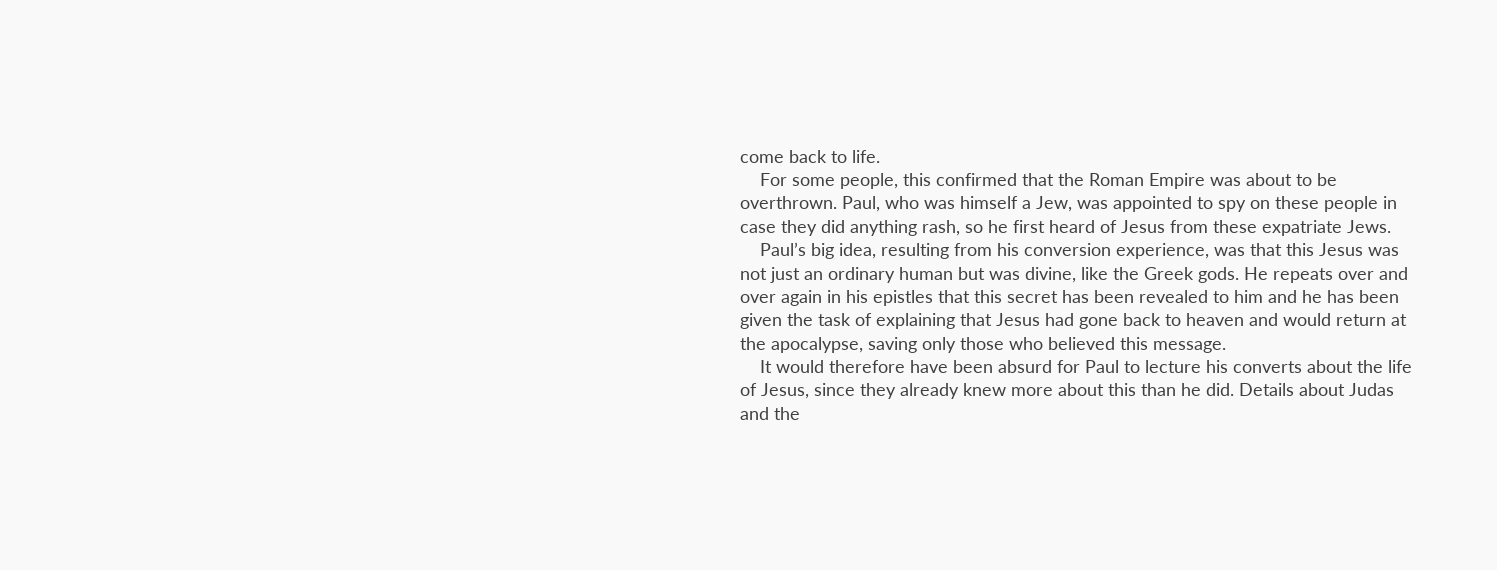come back to life.
    For some people, this confirmed that the Roman Empire was about to be overthrown. Paul, who was himself a Jew, was appointed to spy on these people in case they did anything rash, so he first heard of Jesus from these expatriate Jews.
    Paul’s big idea, resulting from his conversion experience, was that this Jesus was not just an ordinary human but was divine, like the Greek gods. He repeats over and over again in his epistles that this secret has been revealed to him and he has been given the task of explaining that Jesus had gone back to heaven and would return at the apocalypse, saving only those who believed this message.
    It would therefore have been absurd for Paul to lecture his converts about the life of Jesus, since they already knew more about this than he did. Details about Judas and the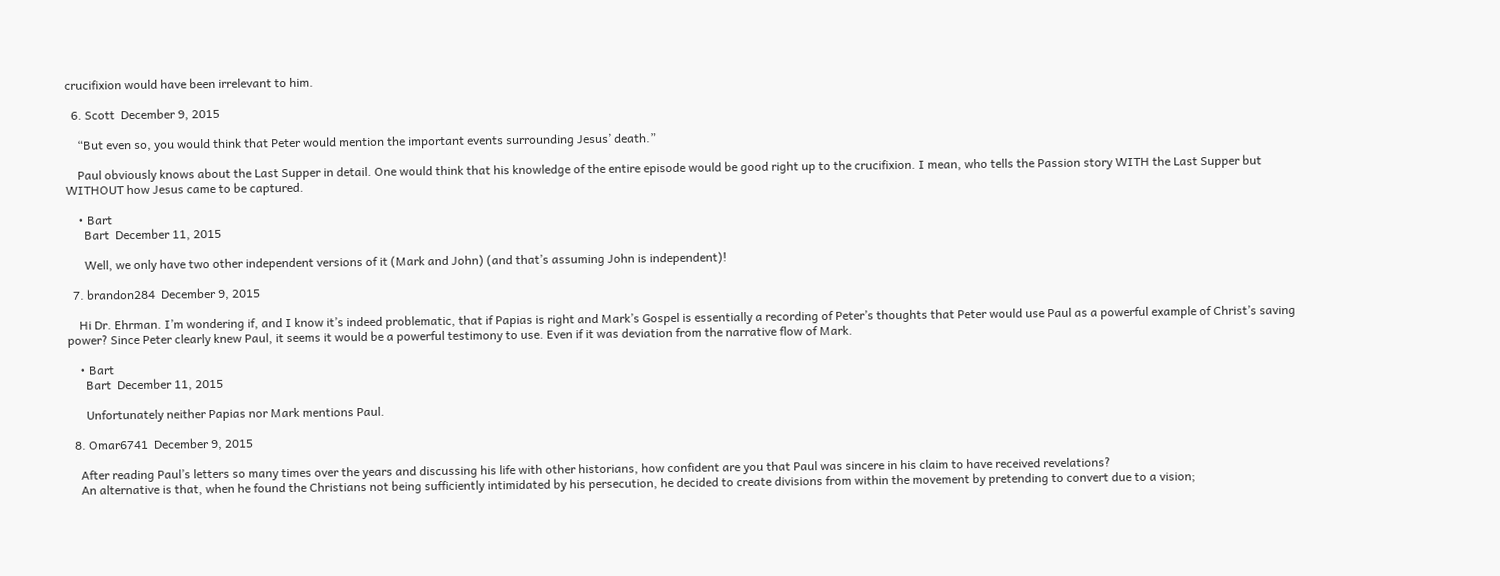crucifixion would have been irrelevant to him.

  6. Scott  December 9, 2015

    “But even so, you would think that Peter would mention the important events surrounding Jesus’ death.”

    Paul obviously knows about the Last Supper in detail. One would think that his knowledge of the entire episode would be good right up to the crucifixion. I mean, who tells the Passion story WITH the Last Supper but WITHOUT how Jesus came to be captured.

    • Bart
      Bart  December 11, 2015

      Well, we only have two other independent versions of it (Mark and John) (and that’s assuming John is independent)!

  7. brandon284  December 9, 2015

    Hi Dr. Ehrman. I’m wondering if, and I know it’s indeed problematic, that if Papias is right and Mark’s Gospel is essentially a recording of Peter’s thoughts that Peter would use Paul as a powerful example of Christ’s saving power? Since Peter clearly knew Paul, it seems it would be a powerful testimony to use. Even if it was deviation from the narrative flow of Mark.

    • Bart
      Bart  December 11, 2015

      Unfortunately neither Papias nor Mark mentions Paul.

  8. Omar6741  December 9, 2015

    After reading Paul’s letters so many times over the years and discussing his life with other historians, how confident are you that Paul was sincere in his claim to have received revelations?
    An alternative is that, when he found the Christians not being sufficiently intimidated by his persecution, he decided to create divisions from within the movement by pretending to convert due to a vision;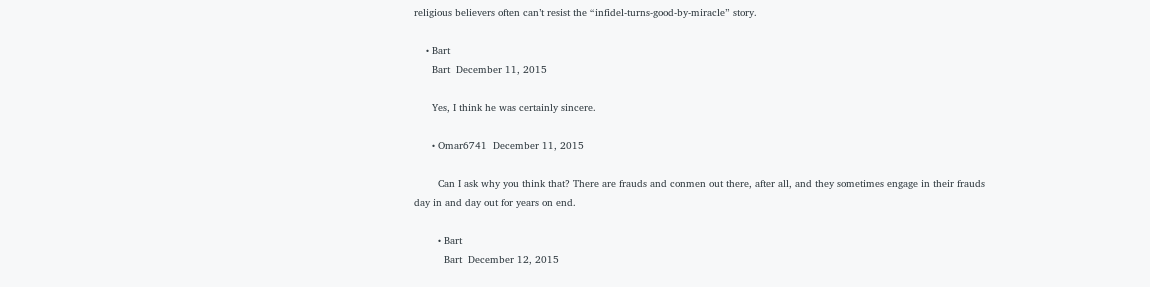religious believers often can’t resist the “infidel-turns-good-by-miracle” story.

    • Bart
      Bart  December 11, 2015

      Yes, I think he was certainly sincere.

      • Omar6741  December 11, 2015

        Can I ask why you think that? There are frauds and conmen out there, after all, and they sometimes engage in their frauds day in and day out for years on end.

        • Bart
          Bart  December 12, 2015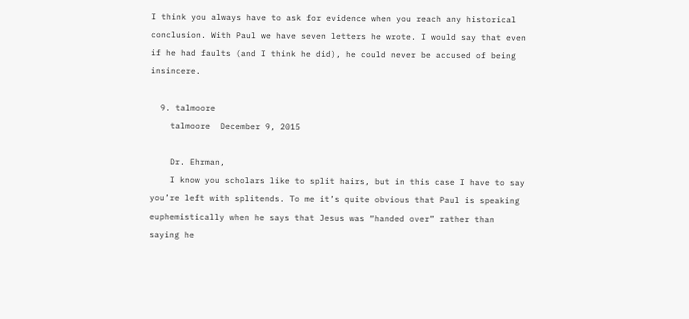I think you always have to ask for evidence when you reach any historical conclusion. With Paul we have seven letters he wrote. I would say that even if he had faults (and I think he did), he could never be accused of being insincere.

  9. talmoore
    talmoore  December 9, 2015

    Dr. Ehrman,
    I know you scholars like to split hairs, but in this case I have to say you’re left with splitends. To me it’s quite obvious that Paul is speaking euphemistically when he says that Jesus was “handed over” rather than saying he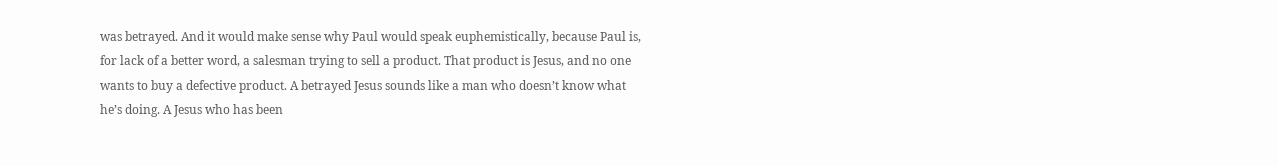was betrayed. And it would make sense why Paul would speak euphemistically, because Paul is, for lack of a better word, a salesman trying to sell a product. That product is Jesus, and no one wants to buy a defective product. A betrayed Jesus sounds like a man who doesn’t know what he’s doing. A Jesus who has been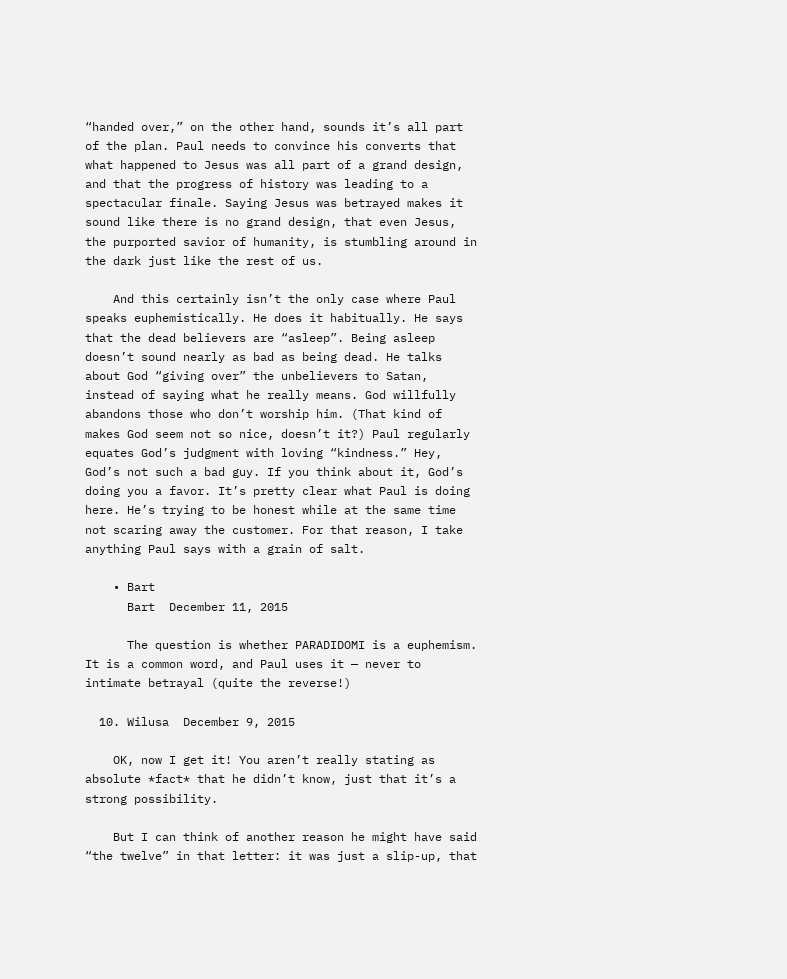“handed over,” on the other hand, sounds it’s all part of the plan. Paul needs to convince his converts that what happened to Jesus was all part of a grand design, and that the progress of history was leading to a spectacular finale. Saying Jesus was betrayed makes it sound like there is no grand design, that even Jesus, the purported savior of humanity, is stumbling around in the dark just like the rest of us.

    And this certainly isn’t the only case where Paul speaks euphemistically. He does it habitually. He says that the dead believers are “asleep”. Being asleep doesn’t sound nearly as bad as being dead. He talks about God “giving over” the unbelievers to Satan, instead of saying what he really means. God willfully abandons those who don’t worship him. (That kind of makes God seem not so nice, doesn’t it?) Paul regularly equates God’s judgment with loving “kindness.” Hey, God’s not such a bad guy. If you think about it, God’s doing you a favor. It’s pretty clear what Paul is doing here. He’s trying to be honest while at the same time not scaring away the customer. For that reason, I take anything Paul says with a grain of salt.

    • Bart
      Bart  December 11, 2015

      The question is whether PARADIDOMI is a euphemism. It is a common word, and Paul uses it — never to intimate betrayal (quite the reverse!)

  10. Wilusa  December 9, 2015

    OK, now I get it! You aren’t really stating as absolute *fact* that he didn’t know, just that it’s a strong possibility.

    But I can think of another reason he might have said “the twelve” in that letter: it was just a slip-up, that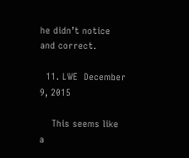he didn’t notice and correct.

  11. LWE  December 9, 2015

    This seems like a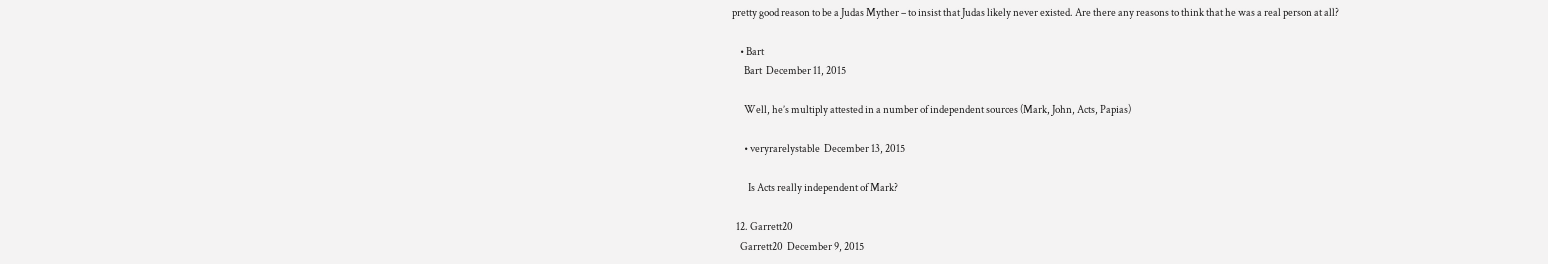pretty good reason to be a Judas Myther – to insist that Judas likely never existed. Are there any reasons to think that he was a real person at all?

    • Bart
      Bart  December 11, 2015

      Well, he’s multiply attested in a number of independent sources (Mark, John, Acts, Papias)

      • veryrarelystable  December 13, 2015

        Is Acts really independent of Mark?

  12. Garrett20
    Garrett20  December 9, 2015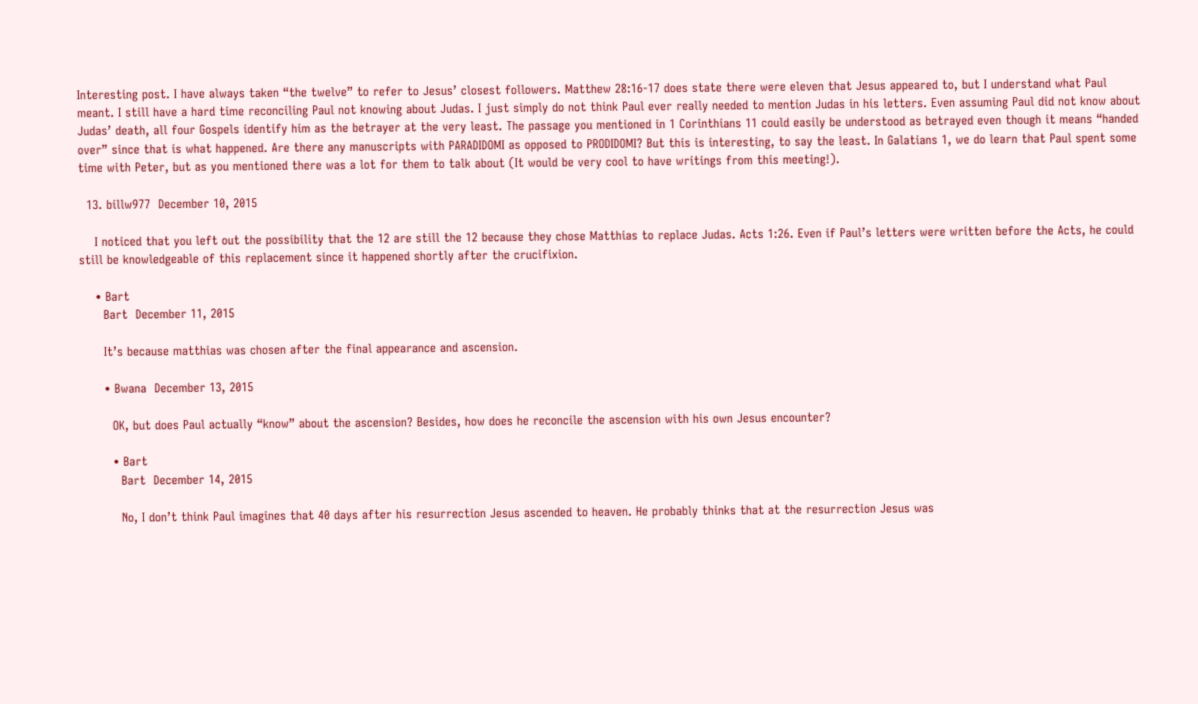Interesting post. I have always taken “the twelve” to refer to Jesus’ closest followers. Matthew 28:16-17 does state there were eleven that Jesus appeared to, but I understand what Paul meant. I still have a hard time reconciling Paul not knowing about Judas. I just simply do not think Paul ever really needed to mention Judas in his letters. Even assuming Paul did not know about Judas’ death, all four Gospels identify him as the betrayer at the very least. The passage you mentioned in 1 Corinthians 11 could easily be understood as betrayed even though it means “handed over” since that is what happened. Are there any manuscripts with PARADIDOMI as opposed to PRODIDOMI? But this is interesting, to say the least. In Galatians 1, we do learn that Paul spent some time with Peter, but as you mentioned there was a lot for them to talk about (It would be very cool to have writings from this meeting!).

  13. billw977  December 10, 2015

    I noticed that you left out the possibility that the 12 are still the 12 because they chose Matthias to replace Judas. Acts 1:26. Even if Paul’s letters were written before the Acts, he could still be knowledgeable of this replacement since it happened shortly after the crucifixion.

    • Bart
      Bart  December 11, 2015

      It’s because matthias was chosen after the final appearance and ascension.

      • Bwana  December 13, 2015

        OK, but does Paul actually “know” about the ascension? Besides, how does he reconcile the ascension with his own Jesus encounter?

        • Bart
          Bart  December 14, 2015

          No, I don’t think Paul imagines that 40 days after his resurrection Jesus ascended to heaven. He probably thinks that at the resurrection Jesus was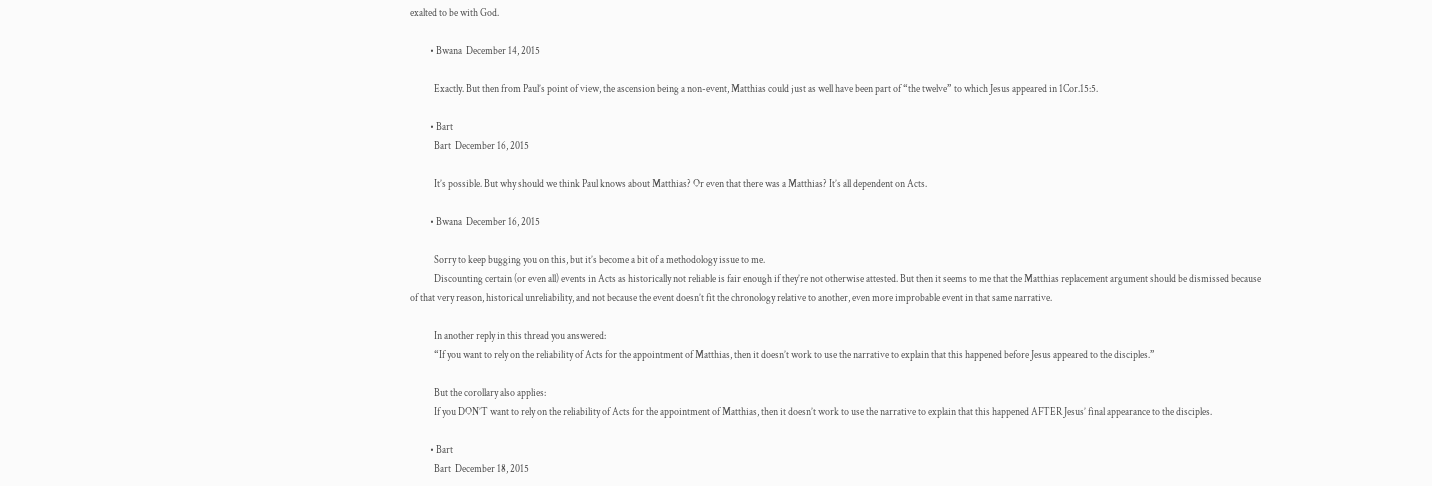exalted to be with God.

          • Bwana  December 14, 2015

            Exactly. But then from Paul’s point of view, the ascension being a non-event, Matthias could just as well have been part of “the twelve” to which Jesus appeared in 1Cor.15:5.

          • Bart
            Bart  December 16, 2015

            It’s possible. But why should we think Paul knows about Matthias? Or even that there was a Matthias? It’s all dependent on Acts.

          • Bwana  December 16, 2015

            Sorry to keep bugging you on this, but it’s become a bit of a methodology issue to me.
            Discounting certain (or even all) events in Acts as historically not reliable is fair enough if they’re not otherwise attested. But then it seems to me that the Matthias replacement argument should be dismissed because of that very reason, historical unreliability, and not because the event doesn’t fit the chronology relative to another, even more improbable event in that same narrative.

            In another reply in this thread you answered:
            “If you want to rely on the reliability of Acts for the appointment of Matthias, then it doesn’t work to use the narrative to explain that this happened before Jesus appeared to the disciples.”

            But the corollary also applies:
            If you DON’T want to rely on the reliability of Acts for the appointment of Matthias, then it doesn’t work to use the narrative to explain that this happened AFTER Jesus’ final appearance to the disciples.

          • Bart
            Bart  December 18, 2015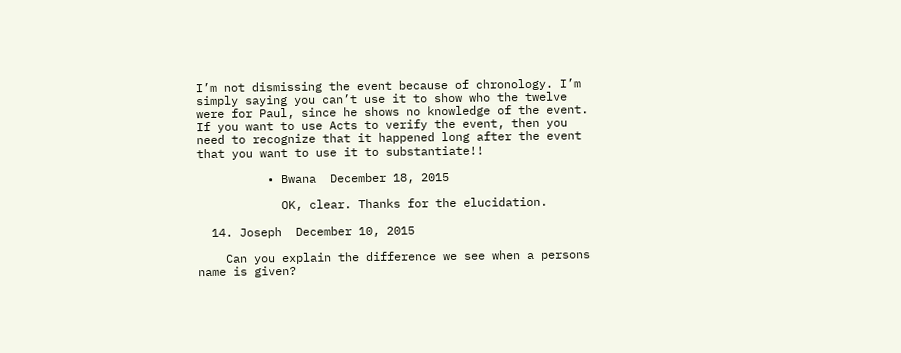I’m not dismissing the event because of chronology. I’m simply saying you can’t use it to show who the twelve were for Paul, since he shows no knowledge of the event. If you want to use Acts to verify the event, then you need to recognize that it happened long after the event that you want to use it to substantiate!!

          • Bwana  December 18, 2015

            OK, clear. Thanks for the elucidation.

  14. Joseph  December 10, 2015

    Can you explain the difference we see when a persons name is given?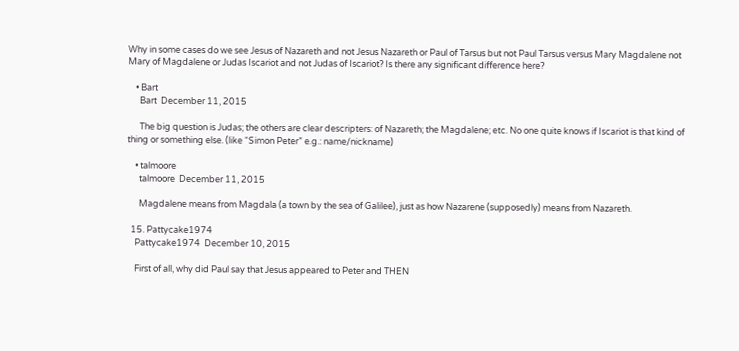Why in some cases do we see Jesus of Nazareth and not Jesus Nazareth or Paul of Tarsus but not Paul Tarsus versus Mary Magdalene not Mary of Magdalene or Judas Iscariot and not Judas of Iscariot? Is there any significant difference here?

    • Bart
      Bart  December 11, 2015

      The big question is Judas; the others are clear descripters: of Nazareth; the Magdalene; etc. No one quite knows if Iscariot is that kind of thing or something else. (like “Simon Peter” e.g.: name/nickname)

    • talmoore
      talmoore  December 11, 2015

      Magdalene means from Magdala (a town by the sea of Galilee), just as how Nazarene (supposedly) means from Nazareth.

  15. Pattycake1974
    Pattycake1974  December 10, 2015

    First of all, why did Paul say that Jesus appeared to Peter and THEN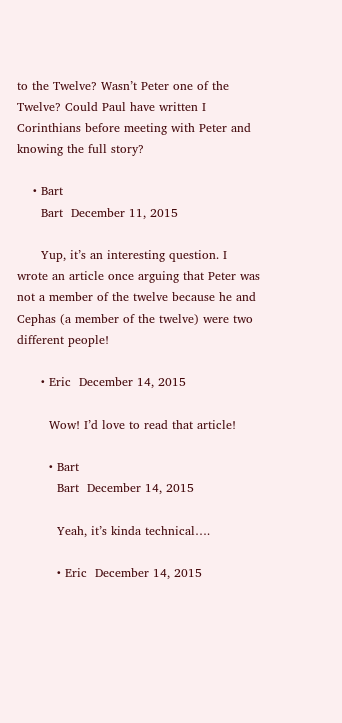to the Twelve? Wasn’t Peter one of the Twelve? Could Paul have written I Corinthians before meeting with Peter and knowing the full story?

    • Bart
      Bart  December 11, 2015

      Yup, it’s an interesting question. I wrote an article once arguing that Peter was not a member of the twelve because he and Cephas (a member of the twelve) were two different people!

      • Eric  December 14, 2015

        Wow! I’d love to read that article!

        • Bart
          Bart  December 14, 2015

          Yeah, it’s kinda technical….

          • Eric  December 14, 2015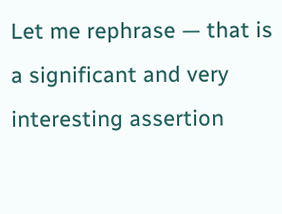Let me rephrase — that is a significant and very interesting assertion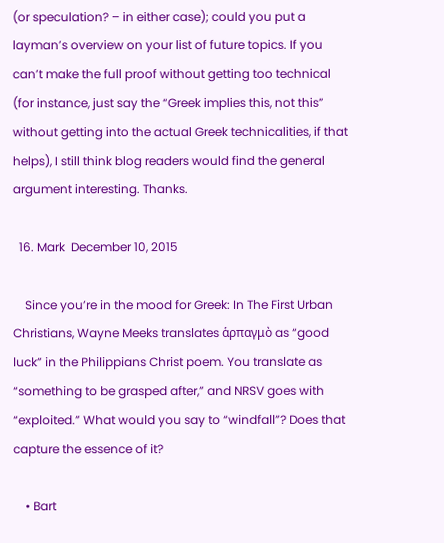(or speculation? – in either case); could you put a layman’s overview on your list of future topics. If you can’t make the full proof without getting too technical (for instance, just say the “Greek implies this, not this” without getting into the actual Greek technicalities, if that helps), I still think blog readers would find the general argument interesting. Thanks.

  16. Mark  December 10, 2015

    Since you’re in the mood for Greek: In The First Urban Christians, Wayne Meeks translates ἁρπαγμὸ as “good luck” in the Philippians Christ poem. You translate as “something to be grasped after,” and NRSV goes with “exploited.” What would you say to “windfall”? Does that capture the essence of it?

    • Bart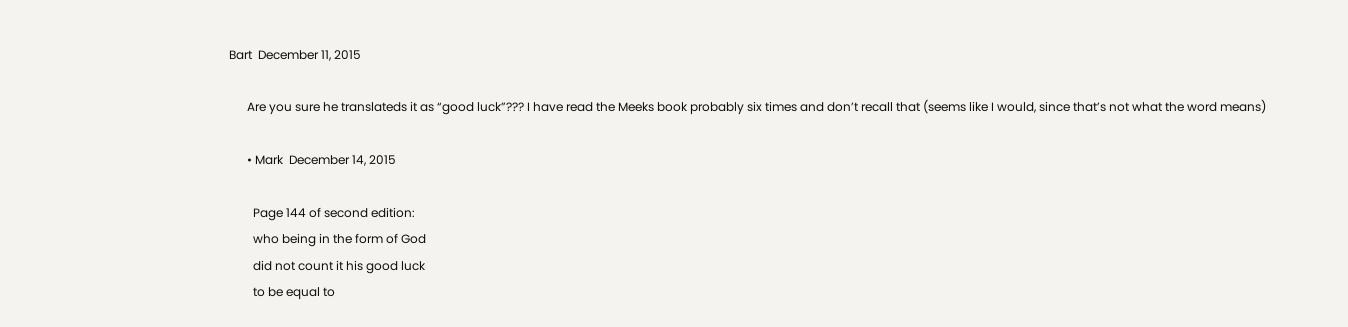Bart  December 11, 2015

      Are you sure he translateds it as “good luck”??? I have read the Meeks book probably six times and don’t recall that (seems like I would, since that’s not what the word means)

      • Mark  December 14, 2015

        Page 144 of second edition:
        who being in the form of God
        did not count it his good luck
        to be equal to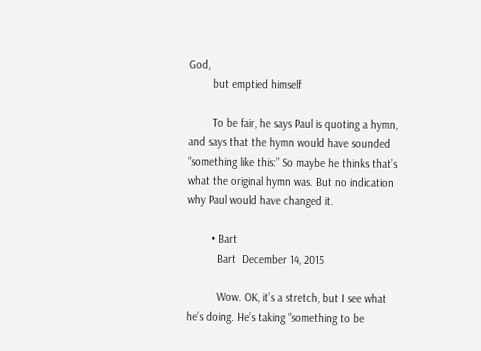God,
        but emptied himself

        To be fair, he says Paul is quoting a hymn, and says that the hymn would have sounded “something like this:” So maybe he thinks that’s what the original hymn was. But no indication why Paul would have changed it.

        • Bart
          Bart  December 14, 2015

          Wow. OK, it’s a stretch, but I see what he’s doing. He’s taking “something to be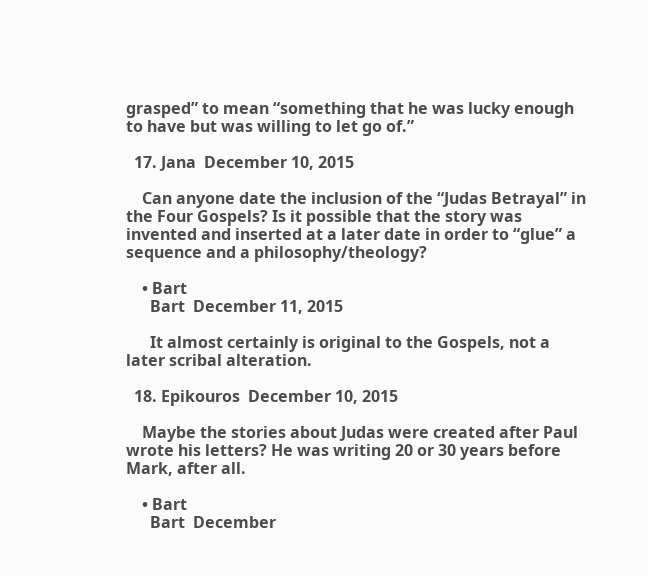grasped” to mean “something that he was lucky enough to have but was willing to let go of.”

  17. Jana  December 10, 2015

    Can anyone date the inclusion of the “Judas Betrayal” in the Four Gospels? Is it possible that the story was invented and inserted at a later date in order to “glue” a sequence and a philosophy/theology?

    • Bart
      Bart  December 11, 2015

      It almost certainly is original to the Gospels, not a later scribal alteration.

  18. Epikouros  December 10, 2015

    Maybe the stories about Judas were created after Paul wrote his letters? He was writing 20 or 30 years before Mark, after all.

    • Bart
      Bart  December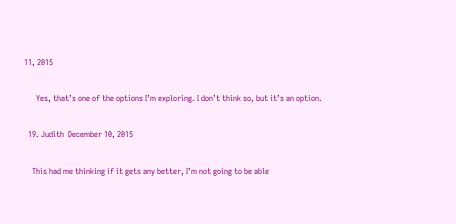11, 2015

      Yes, that’s one of the options I’m exploring. I don’t think so, but it’s an option.

  19. Judith  December 10, 2015

    This had me thinking if it gets any better, I’m not going to be able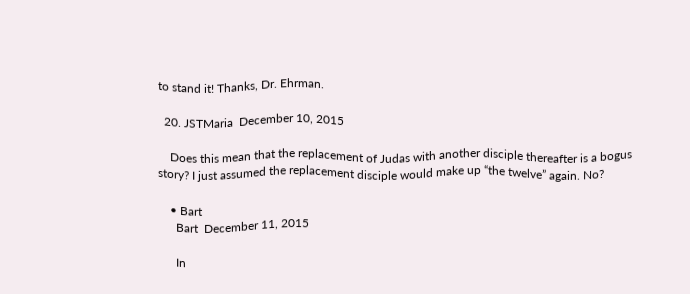to stand it! Thanks, Dr. Ehrman.

  20. JSTMaria  December 10, 2015

    Does this mean that the replacement of Judas with another disciple thereafter is a bogus story? I just assumed the replacement disciple would make up “the twelve” again. No?

    • Bart
      Bart  December 11, 2015

      In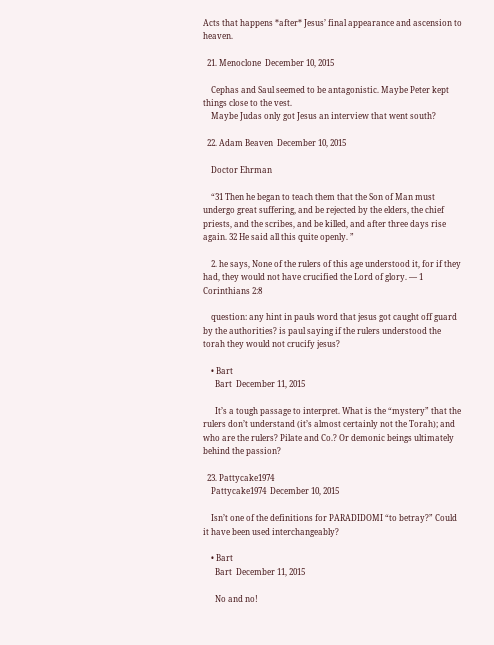Acts that happens *after* Jesus’ final appearance and ascension to heaven.

  21. Menoclone  December 10, 2015

    Cephas and Saul seemed to be antagonistic. Maybe Peter kept things close to the vest.
    Maybe Judas only got Jesus an interview that went south?

  22. Adam Beaven  December 10, 2015

    Doctor Ehrman

    “31 Then he began to teach them that the Son of Man must undergo great suffering, and be rejected by the elders, the chief priests, and the scribes, and be killed, and after three days rise again. 32 He said all this quite openly. ”

    2. he says, None of the rulers of this age understood it, for if they had, they would not have crucified the Lord of glory. — 1 Corinthians 2:8

    question: any hint in pauls word that jesus got caught off guard by the authorities? is paul saying if the rulers understood the torah they would not crucify jesus?

    • Bart
      Bart  December 11, 2015

      It’s a tough passage to interpret. What is the “mystery” that the rulers don’t understand (it’s almost certainly not the Torah); and who are the rulers? Pilate and Co.? Or demonic beings ultimately behind the passion?

  23. Pattycake1974
    Pattycake1974  December 10, 2015

    Isn’t one of the definitions for PARADIDOMI “to betray?” Could it have been used interchangeably?

    • Bart
      Bart  December 11, 2015

      No and no!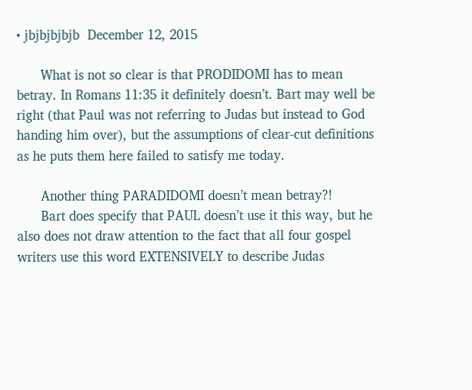• jbjbjbjbjb  December 12, 2015

      What is not so clear is that PRODIDOMI has to mean betray. In Romans 11:35 it definitely doesn’t. Bart may well be right (that Paul was not referring to Judas but instead to God handing him over), but the assumptions of clear-cut definitions as he puts them here failed to satisfy me today.

      Another thing PARADIDOMI doesn’t mean betray?!
      Bart does specify that PAUL doesn’t use it this way, but he also does not draw attention to the fact that all four gospel writers use this word EXTENSIVELY to describe Judas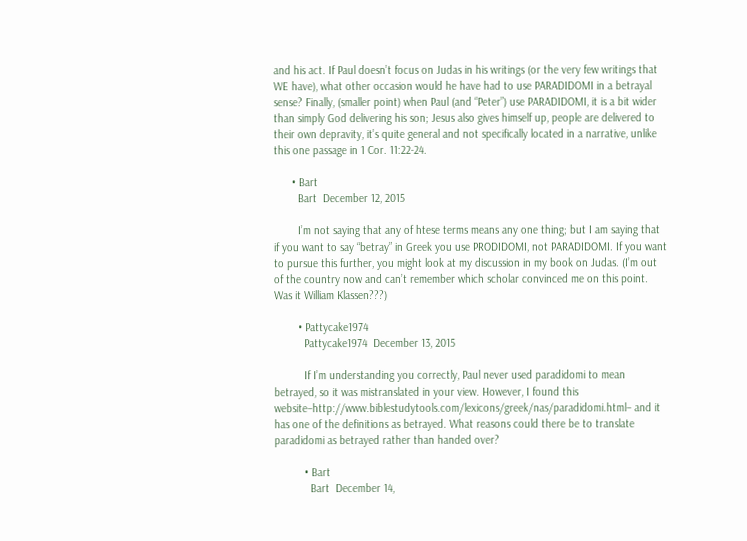and his act. If Paul doesn’t focus on Judas in his writings (or the very few writings that WE have), what other occasion would he have had to use PARADIDOMI in a betrayal sense? Finally, (smaller point) when Paul (and “Peter”) use PARADIDOMI, it is a bit wider than simply God delivering his son; Jesus also gives himself up, people are delivered to their own depravity, it’s quite general and not specifically located in a narrative, unlike this one passage in 1 Cor. 11:22-24.

      • Bart
        Bart  December 12, 2015

        I’m not saying that any of htese terms means any one thing; but I am saying that if you want to say “betray” in Greek you use PRODIDOMI, not PARADIDOMI. If you want to pursue this further, you might look at my discussion in my book on Judas. (I’m out of the country now and can’t remember which scholar convinced me on this point. Was it William Klassen???)

        • Pattycake1974
          Pattycake1974  December 13, 2015

          If I’m understanding you correctly, Paul never used paradidomi to mean betrayed, so it was mistranslated in your view. However, I found this website–http://www.biblestudytools.com/lexicons/greek/nas/paradidomi.html– and it has one of the definitions as betrayed. What reasons could there be to translate paradidomi as betrayed rather than handed over?

          • Bart
            Bart  December 14,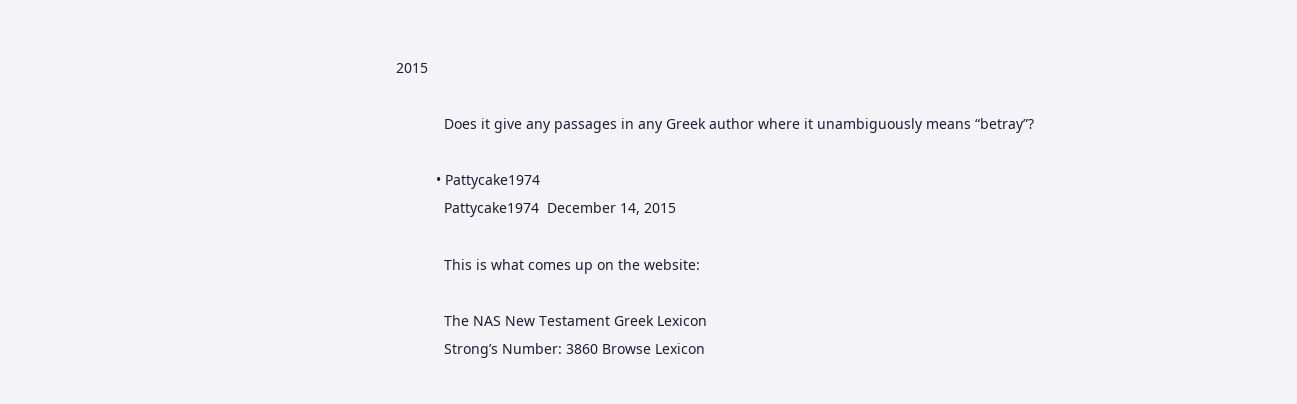2015

            Does it give any passages in any Greek author where it unambiguously means “betray”?

          • Pattycake1974
            Pattycake1974  December 14, 2015

            This is what comes up on the website:

            The NAS New Testament Greek Lexicon
            Strong’s Number: 3860 Browse Lexicon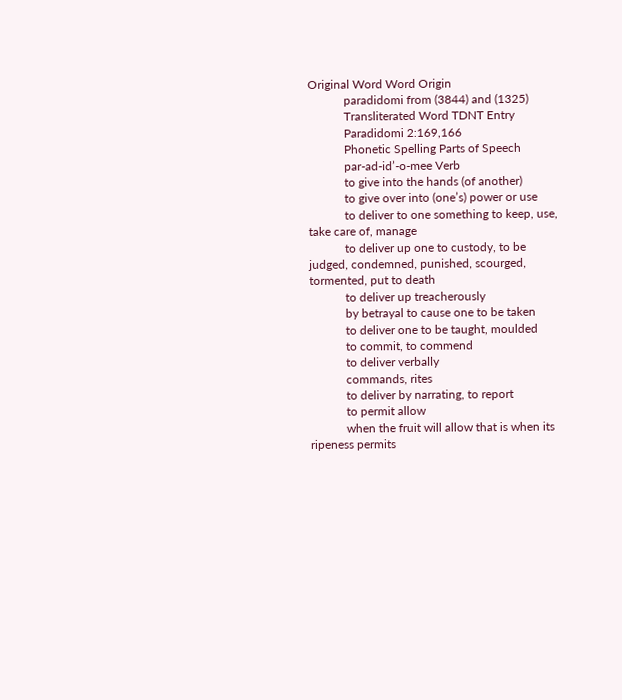Original Word Word Origin
            paradidomi from (3844) and (1325)
            Transliterated Word TDNT Entry
            Paradidomi 2:169,166
            Phonetic Spelling Parts of Speech
            par-ad-id’-o-mee Verb
            to give into the hands (of another)
            to give over into (one’s) power or use
            to deliver to one something to keep, use, take care of, manage
            to deliver up one to custody, to be judged, condemned, punished, scourged, tormented, put to death
            to deliver up treacherously
            by betrayal to cause one to be taken
            to deliver one to be taught, moulded
            to commit, to commend
            to deliver verbally
            commands, rites
            to deliver by narrating, to report
            to permit allow
            when the fruit will allow that is when its ripeness permits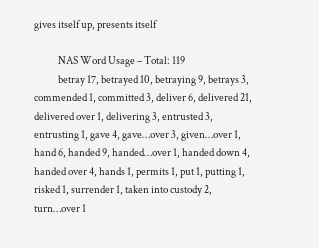gives itself up, presents itself

            NAS Word Usage – Total: 119
            betray 17, betrayed 10, betraying 9, betrays 3, commended 1, committed 3, deliver 6, delivered 21, delivered over 1, delivering 3, entrusted 3, entrusting 1, gave 4, gave…over 3, given…over 1, hand 6, handed 9, handed…over 1, handed down 4, handed over 4, hands 1, permits 1, put 1, putting 1, risked 1, surrender 1, taken into custody 2, turn…over 1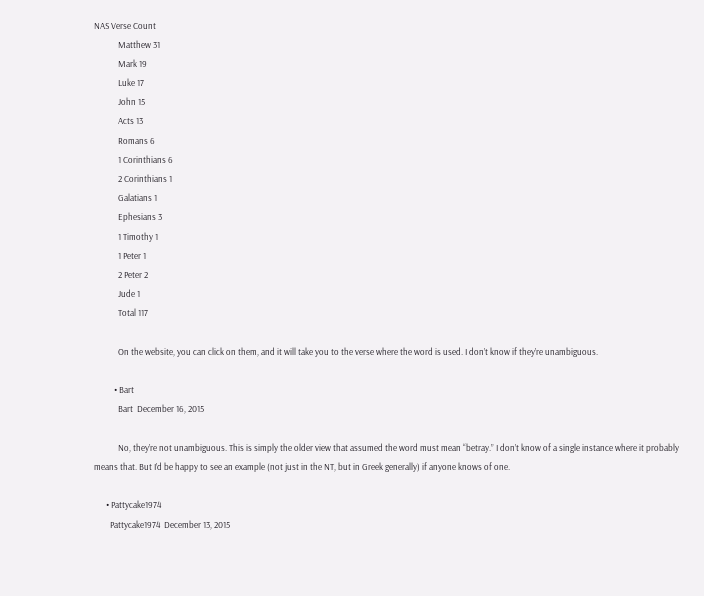NAS Verse Count
            Matthew 31
            Mark 19
            Luke 17
            John 15
            Acts 13
            Romans 6
            1 Corinthians 6
            2 Corinthians 1
            Galatians 1
            Ephesians 3
            1 Timothy 1
            1 Peter 1
            2 Peter 2
            Jude 1
            Total 117

            On the website, you can click on them, and it will take you to the verse where the word is used. I don’t know if they’re unambiguous.

          • Bart
            Bart  December 16, 2015

            No, they’re not unambiguous. This is simply the older view that assumed the word must mean “betray.” I don’t know of a single instance where it probably means that. But I’d be happy to see an example (not just in the NT, but in Greek generally) if anyone knows of one.

      • Pattycake1974
        Pattycake1974  December 13, 2015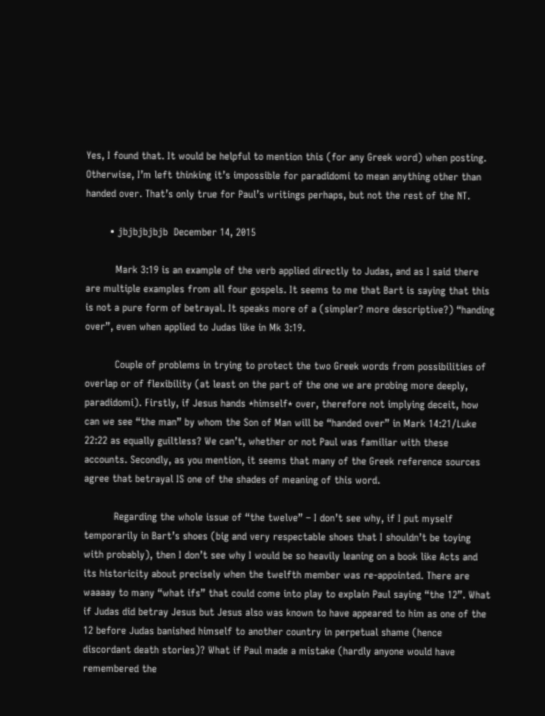Yes, I found that. It would be helpful to mention this (for any Greek word) when posting. Otherwise, I’m left thinking it’s impossible for paradidomi to mean anything other than handed over. That’s only true for Paul’s writings perhaps, but not the rest of the NT.

        • jbjbjbjbjb  December 14, 2015

          Mark 3:19 is an example of the verb applied directly to Judas, and as I said there are multiple examples from all four gospels. It seems to me that Bart is saying that this is not a pure form of betrayal. It speaks more of a (simpler? more descriptive?) “handing over”, even when applied to Judas like in Mk 3:19.

          Couple of problems in trying to protect the two Greek words from possibilities of overlap or of flexibility (at least on the part of the one we are probing more deeply, paradidomi). Firstly, if Jesus hands *himself* over, therefore not implying deceit, how can we see “the man” by whom the Son of Man will be “handed over” in Mark 14:21/Luke 22:22 as equally guiltless? We can’t, whether or not Paul was familiar with these accounts. Secondly, as you mention, it seems that many of the Greek reference sources agree that betrayal IS one of the shades of meaning of this word.

          Regarding the whole issue of “the twelve” – I don’t see why, if I put myself temporarily in Bart’s shoes (big and very respectable shoes that I shouldn’t be toying with probably), then I don’t see why I would be so heavily leaning on a book like Acts and its historicity about precisely when the twelfth member was re-appointed. There are waaaay to many “what ifs” that could come into play to explain Paul saying “the 12”. What if Judas did betray Jesus but Jesus also was known to have appeared to him as one of the 12 before Judas banished himself to another country in perpetual shame (hence discordant death stories)? What if Paul made a mistake (hardly anyone would have remembered the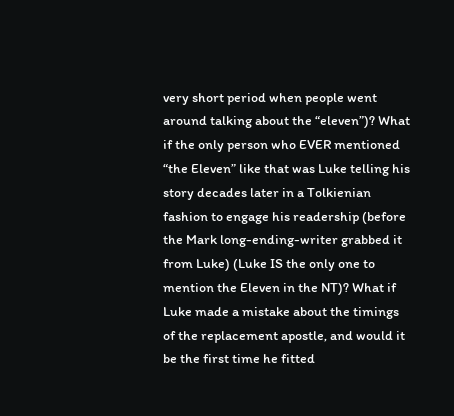very short period when people went around talking about the “eleven”)? What if the only person who EVER mentioned “the Eleven” like that was Luke telling his story decades later in a Tolkienian fashion to engage his readership (before the Mark long-ending-writer grabbed it from Luke) (Luke IS the only one to mention the Eleven in the NT)? What if Luke made a mistake about the timings of the replacement apostle, and would it be the first time he fitted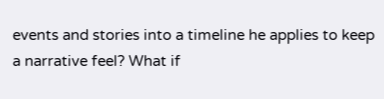events and stories into a timeline he applies to keep a narrative feel? What if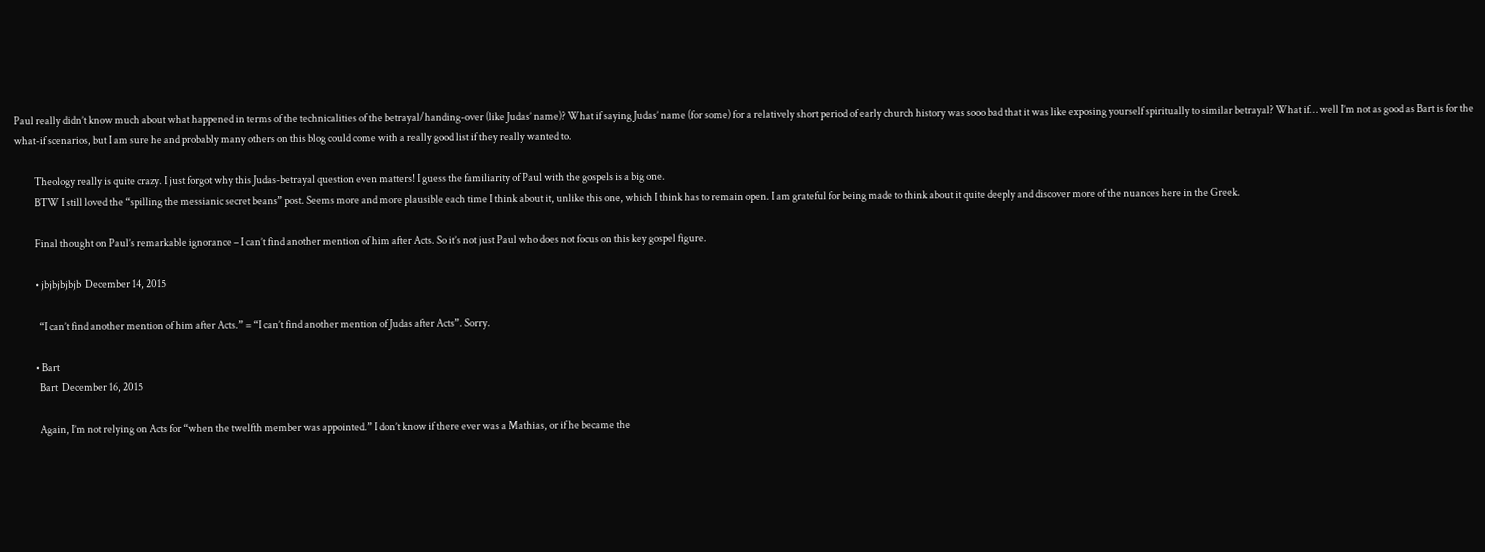Paul really didn’t know much about what happened in terms of the technicalities of the betrayal/handing-over (like Judas’ name)? What if saying Judas’ name (for some) for a relatively short period of early church history was sooo bad that it was like exposing yourself spiritually to similar betrayal? What if… well I’m not as good as Bart is for the what-if scenarios, but I am sure he and probably many others on this blog could come with a really good list if they really wanted to.

          Theology really is quite crazy. I just forgot why this Judas-betrayal question even matters! I guess the familiarity of Paul with the gospels is a big one.
          BTW I still loved the “spilling the messianic secret beans” post. Seems more and more plausible each time I think about it, unlike this one, which I think has to remain open. I am grateful for being made to think about it quite deeply and discover more of the nuances here in the Greek.

          Final thought on Paul’s remarkable ignorance – I can’t find another mention of him after Acts. So it’s not just Paul who does not focus on this key gospel figure.

          • jbjbjbjbjb  December 14, 2015

            “I can’t find another mention of him after Acts.” = “I can’t find another mention of Judas after Acts”. Sorry.

          • Bart
            Bart  December 16, 2015

            Again, I’m not relying on Acts for “when the twelfth member was appointed.” I don’t know if there ever was a Mathias, or if he became the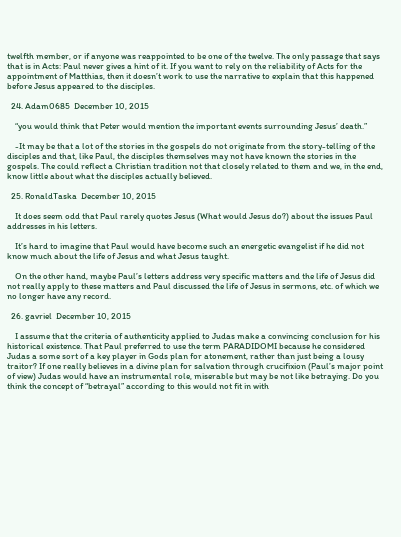twelfth member, or if anyone was reappointed to be one of the twelve. The only passage that says that is in Acts: Paul never gives a hint of it. If you want to rely on the reliability of Acts for the appointment of Matthias, then it doesn’t work to use the narrative to explain that this happened before Jesus appeared to the disciples.

  24. Adam0685  December 10, 2015

    “you would think that Peter would mention the important events surrounding Jesus’ death.”

    -It may be that a lot of the stories in the gospels do not originate from the story-telling of the disciples and that, like Paul, the disciples themselves may not have known the stories in the gospels. The could reflect a Christian tradition not that closely related to them and we, in the end, know little about what the disciples actually believed.

  25. RonaldTaska  December 10, 2015

    It does seem odd that Paul rarely quotes Jesus (What would Jesus do?) about the issues Paul addresses in his letters.

    It’s hard to imagine that Paul would have become such an energetic evangelist if he did not know much about the life of Jesus and what Jesus taught.

    On the other hand, maybe Paul’s letters address very specific matters and the life of Jesus did not really apply to these matters and Paul discussed the life of Jesus in sermons, etc. of which we no longer have any record.

  26. gavriel  December 10, 2015

    I assume that the criteria of authenticity applied to Judas make a convincing conclusion for his historical existence. That Paul preferred to use the term PARADIDOMI because he considered Judas a some sort of a key player in Gods plan for atonement, rather than just being a lousy traitor? If one really believes in a divine plan for salvation through crucifixion (Paul’s major point of view) Judas would have an instrumental role, miserable but may be not like betraying. Do you think the concept of “betrayal” according to this would not fit in with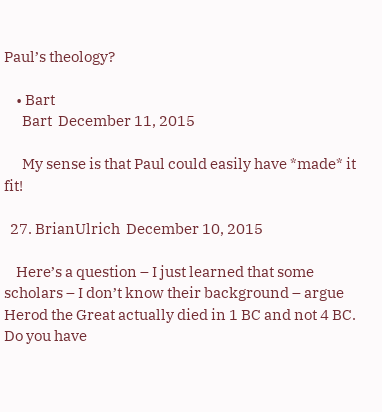Paul’s theology?

    • Bart
      Bart  December 11, 2015

      My sense is that Paul could easily have *made* it fit!

  27. BrianUlrich  December 10, 2015

    Here’s a question – I just learned that some scholars – I don’t know their background – argue Herod the Great actually died in 1 BC and not 4 BC. Do you have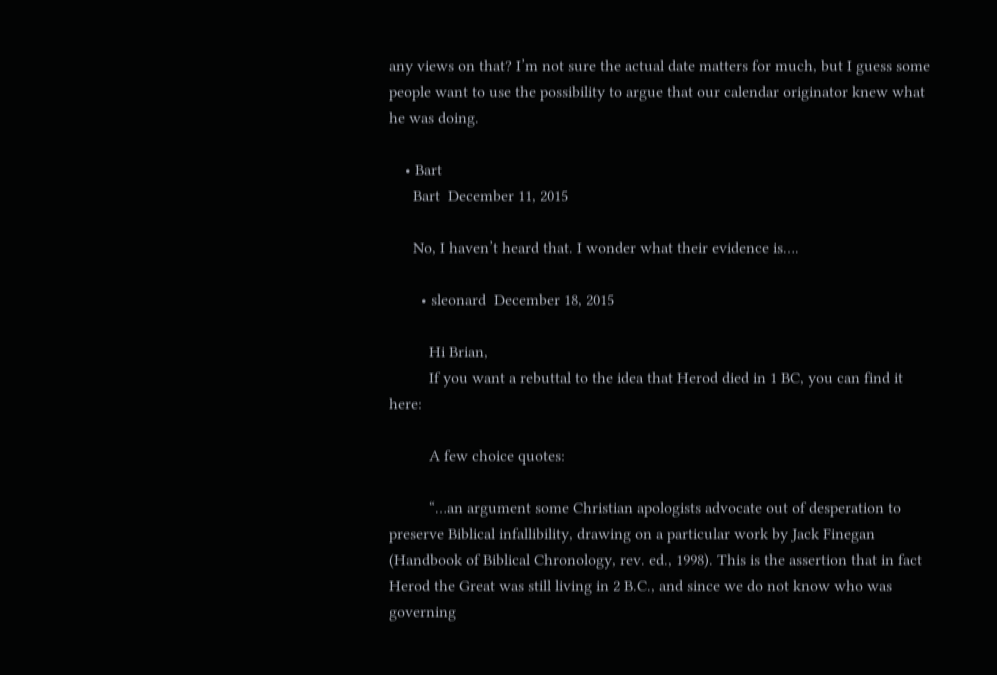any views on that? I’m not sure the actual date matters for much, but I guess some people want to use the possibility to argue that our calendar originator knew what he was doing.

    • Bart
      Bart  December 11, 2015

      No, I haven’t heard that. I wonder what their evidence is….

        • sleonard  December 18, 2015

          Hi Brian,
          If you want a rebuttal to the idea that Herod died in 1 BC, you can find it here:

          A few choice quotes:

          “…an argument some Christian apologists advocate out of desperation to preserve Biblical infallibility, drawing on a particular work by Jack Finegan (Handbook of Biblical Chronology, rev. ed., 1998). This is the assertion that in fact Herod the Great was still living in 2 B.C., and since we do not know who was governing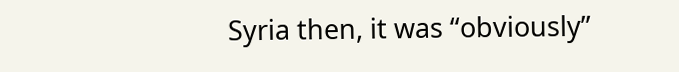Syria then, it was “obviously”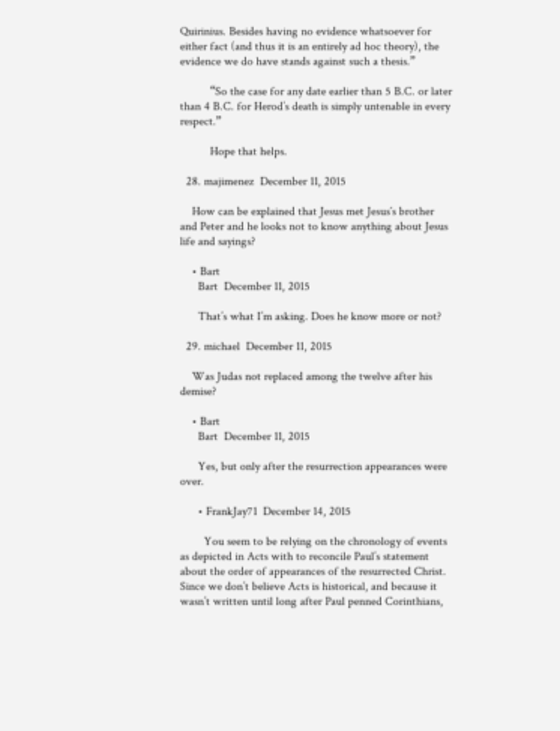Quirinius. Besides having no evidence whatsoever for either fact (and thus it is an entirely ad hoc theory), the evidence we do have stands against such a thesis.”

          “So the case for any date earlier than 5 B.C. or later than 4 B.C. for Herod’s death is simply untenable in every respect.”

          Hope that helps.

  28. majimenez  December 11, 2015

    How can be explained that Jesus met Jesus´s brother and Peter and he looks not to know anything about Jesus life and sayings?

    • Bart
      Bart  December 11, 2015

      That’s what I’m asking. Does he know more or not?

  29. michael  December 11, 2015

    Was Judas not replaced among the twelve after his demise?

    • Bart
      Bart  December 11, 2015

      Yes, but only after the resurrection appearances were over.

      • FrankJay71  December 14, 2015

        You seem to be relying on the chronology of events as depicted in Acts with to reconcile Paul’s statement about the order of appearances of the resurrected Christ. Since we don’t believe Acts is historical, and because it wasn’t written until long after Paul penned Corinthians,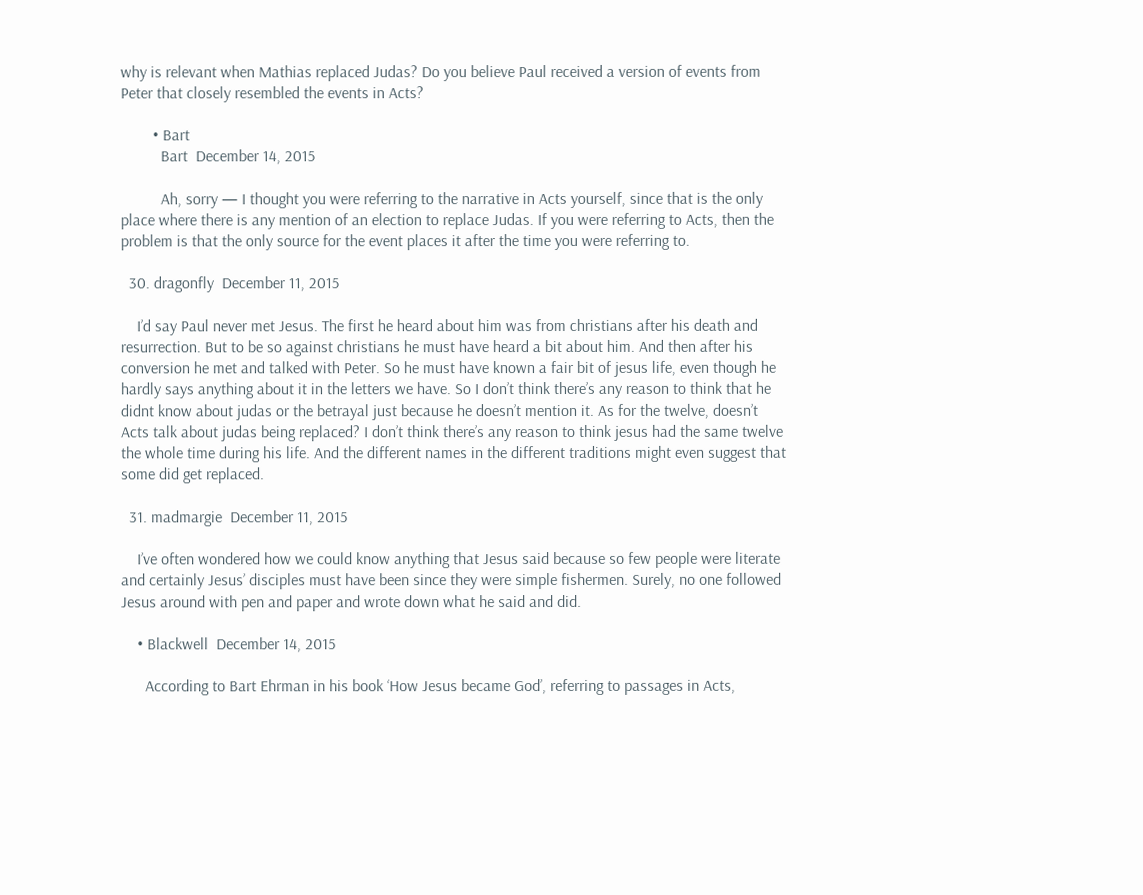why is relevant when Mathias replaced Judas? Do you believe Paul received a version of events from Peter that closely resembled the events in Acts?

        • Bart
          Bart  December 14, 2015

          Ah, sorry — I thought you were referring to the narrative in Acts yourself, since that is the only place where there is any mention of an election to replace Judas. If you were referring to Acts, then the problem is that the only source for the event places it after the time you were referring to.

  30. dragonfly  December 11, 2015

    I’d say Paul never met Jesus. The first he heard about him was from christians after his death and resurrection. But to be so against christians he must have heard a bit about him. And then after his conversion he met and talked with Peter. So he must have known a fair bit of jesus life, even though he hardly says anything about it in the letters we have. So I don’t think there’s any reason to think that he didnt know about judas or the betrayal just because he doesn’t mention it. As for the twelve, doesn’t Acts talk about judas being replaced? I don’t think there’s any reason to think jesus had the same twelve the whole time during his life. And the different names in the different traditions might even suggest that some did get replaced.

  31. madmargie  December 11, 2015

    I’ve often wondered how we could know anything that Jesus said because so few people were literate and certainly Jesus’ disciples must have been since they were simple fishermen. Surely, no one followed Jesus around with pen and paper and wrote down what he said and did.

    • Blackwell  December 14, 2015

      According to Bart Ehrman in his book ‘How Jesus became God’, referring to passages in Acts,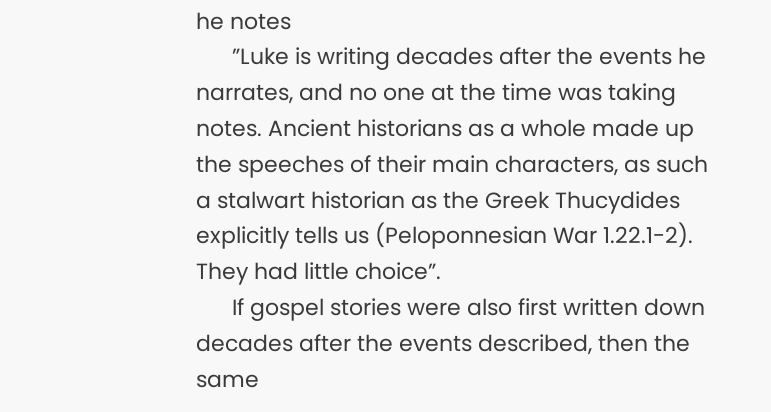he notes
      ”Luke is writing decades after the events he narrates, and no one at the time was taking notes. Ancient historians as a whole made up the speeches of their main characters, as such a stalwart historian as the Greek Thucydides explicitly tells us (Peloponnesian War 1.22.1-2). They had little choice”.
      If gospel stories were also first written down decades after the events described, then the same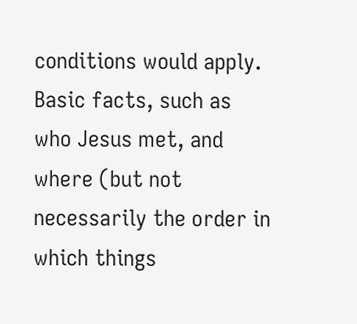conditions would apply. Basic facts, such as who Jesus met, and where (but not necessarily the order in which things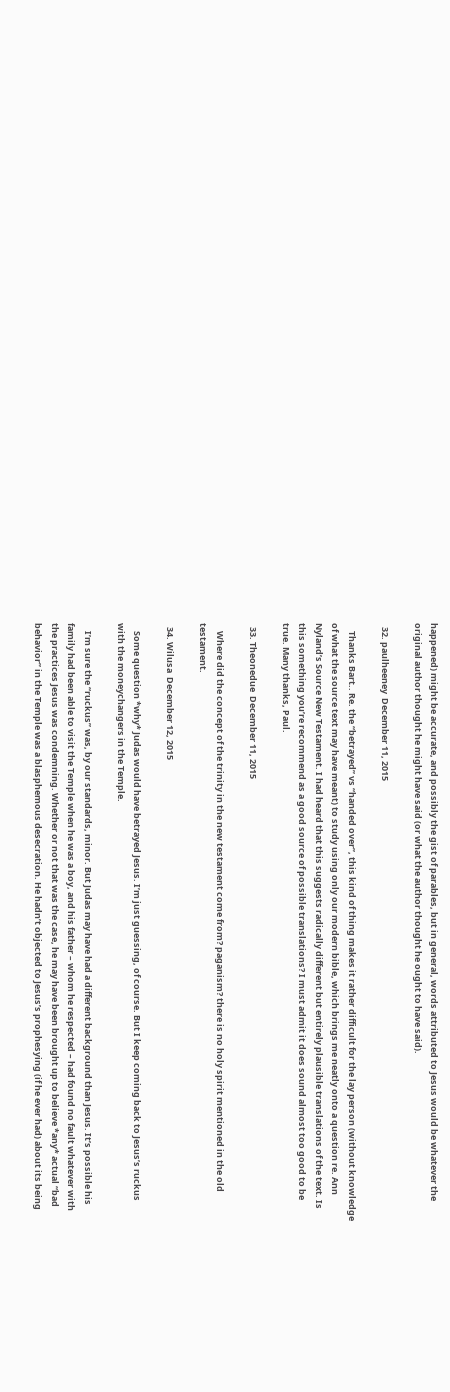happened) might be accurate, and possibly the gist of parables, but in general, words attributed to Jesus would be whatever the original author thought he might have said (or what the author thought he ought to have said).

  32. paulheeney  December 11, 2015

    Thanks Bart.. Re. the “betrayed” vs “handed over”, this kind of thing makes it rather difficult for the lay person (without knowledge of what the source text may have meant) to study using only our modern bible, which brings me neatly onto a question re. Ann Nyland’s Source New Testament. I had heard that this suggests radically different but entirely plausible translations of the text. Is this something you’re recommend as a good source of possible translations? I must admit it does sound almost too good to be true. Many thanks, Paul.

  33. Theonedue  December 11, 2015

    Where did the concept of the trinity in the new testament come from? paganism? there is no holy spirit mentioned in the old testament.

  34. Wilusa  December 12, 2015

    Some question *why* Judas would have betrayed Jesus. I’m just guessing, of course. But I keep coming back to Jesus’s ruckus with the moneychangers in the Temple.

    I’m sure the “ruckus” was, by our standards, minor. But Judas may have had a different background than Jesus. It’s possible his family had been able to visit the Temple when he was a boy, and his father – whom he respected – had found no fault whatever with the practices Jesus was condemning. Whether or not that was the case, he may have been brought up to believe *any* actual “bad behavior” in the Temple was a blasphemous desecration. He hadn’t objected to Jesus’s prophesying (if he ever had) about its being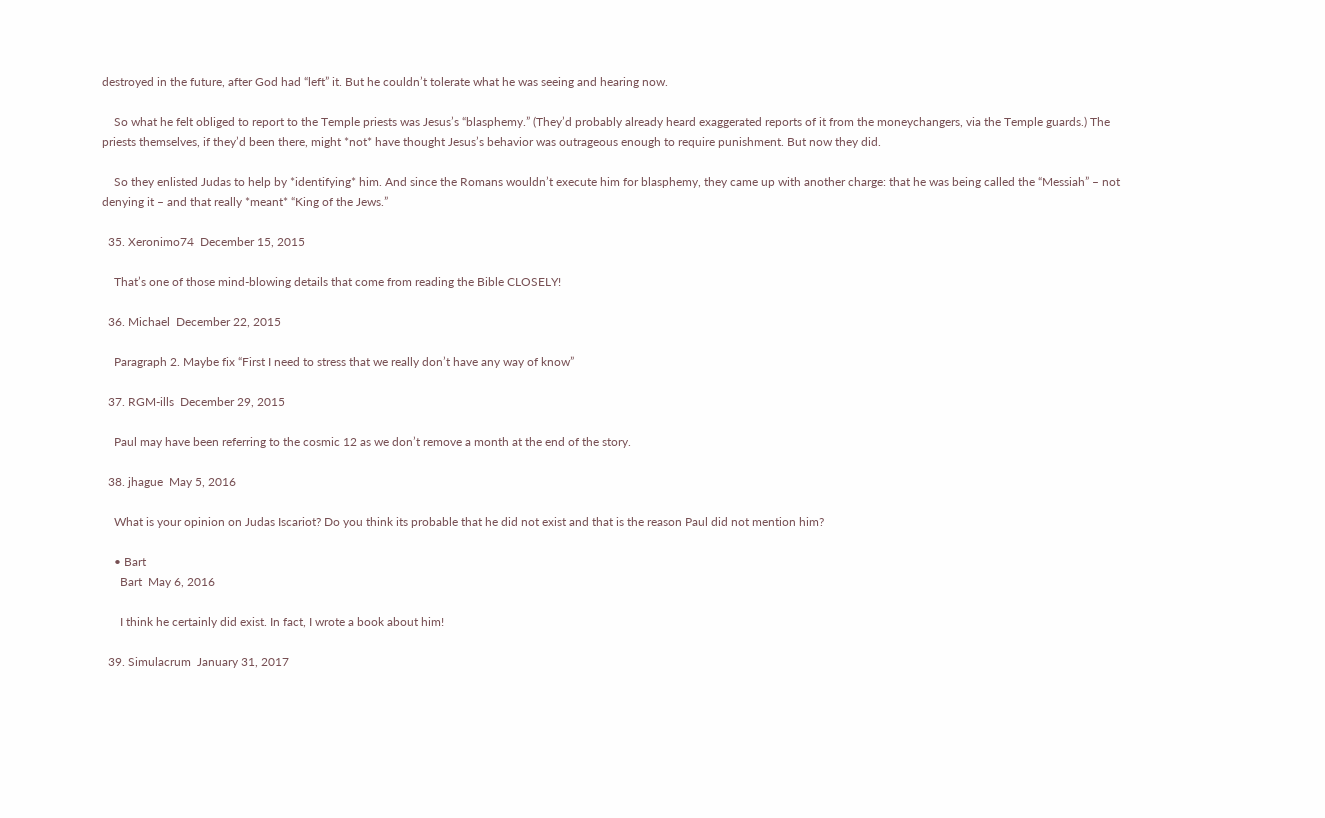destroyed in the future, after God had “left” it. But he couldn’t tolerate what he was seeing and hearing now.

    So what he felt obliged to report to the Temple priests was Jesus’s “blasphemy.” (They’d probably already heard exaggerated reports of it from the moneychangers, via the Temple guards.) The priests themselves, if they’d been there, might *not* have thought Jesus’s behavior was outrageous enough to require punishment. But now they did.

    So they enlisted Judas to help by *identifying* him. And since the Romans wouldn’t execute him for blasphemy, they came up with another charge: that he was being called the “Messiah” – not denying it – and that really *meant* “King of the Jews.”

  35. Xeronimo74  December 15, 2015

    That’s one of those mind-blowing details that come from reading the Bible CLOSELY!

  36. Michael  December 22, 2015

    Paragraph 2. Maybe fix “First I need to stress that we really don’t have any way of know”

  37. RGM-ills  December 29, 2015

    Paul may have been referring to the cosmic 12 as we don’t remove a month at the end of the story.

  38. jhague  May 5, 2016

    What is your opinion on Judas Iscariot? Do you think its probable that he did not exist and that is the reason Paul did not mention him?

    • Bart
      Bart  May 6, 2016

      I think he certainly did exist. In fact, I wrote a book about him!

  39. Simulacrum  January 31, 2017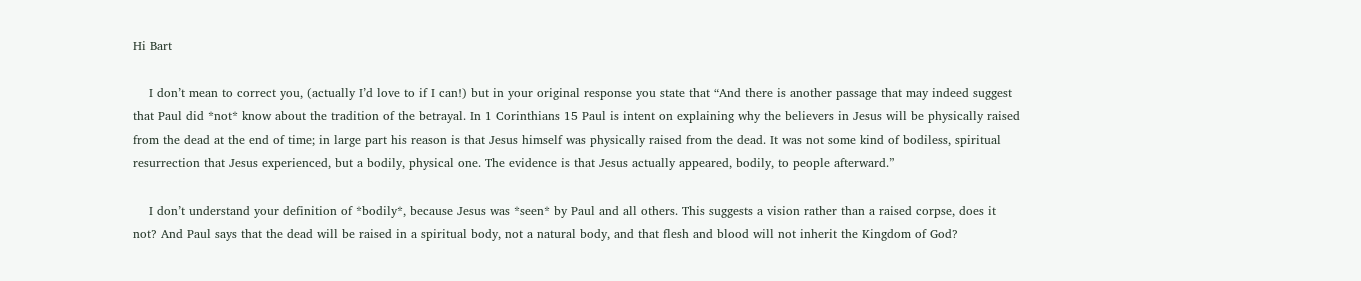Hi Bart

    I don’t mean to correct you, (actually I’d love to if I can!) but in your original response you state that “And there is another passage that may indeed suggest that Paul did *not* know about the tradition of the betrayal. In 1 Corinthians 15 Paul is intent on explaining why the believers in Jesus will be physically raised from the dead at the end of time; in large part his reason is that Jesus himself was physically raised from the dead. It was not some kind of bodiless, spiritual resurrection that Jesus experienced, but a bodily, physical one. The evidence is that Jesus actually appeared, bodily, to people afterward.”

    I don’t understand your definition of *bodily*, because Jesus was *seen* by Paul and all others. This suggests a vision rather than a raised corpse, does it not? And Paul says that the dead will be raised in a spiritual body, not a natural body, and that flesh and blood will not inherit the Kingdom of God?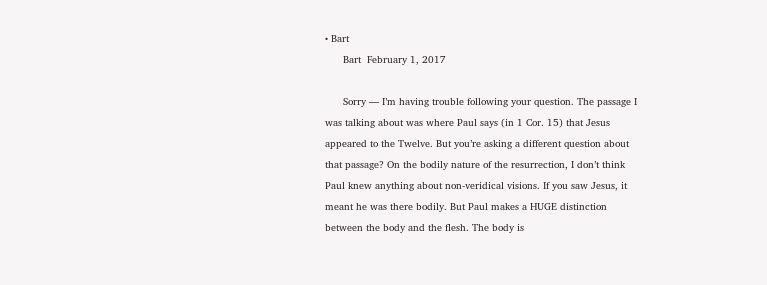• Bart
      Bart  February 1, 2017

      Sorry — I’m having trouble following your question. The passage I was talking about was where Paul says (in 1 Cor. 15) that Jesus appeared to the Twelve. But you’re asking a different question about that passage? On the bodily nature of the resurrection, I don’t think Paul knew anything about non-veridical visions. If you saw Jesus, it meant he was there bodily. But Paul makes a HUGE distinction between the body and the flesh. The body is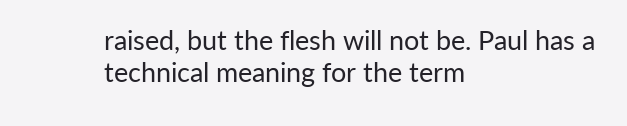raised, but the flesh will not be. Paul has a technical meaning for the term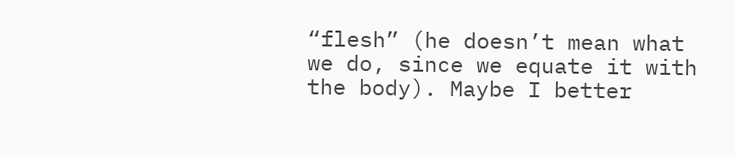“flesh” (he doesn’t mean what we do, since we equate it with the body). Maybe I better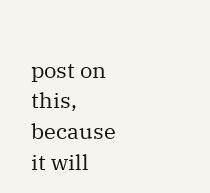post on this, because it will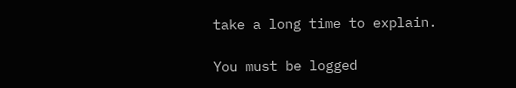take a long time to explain.

You must be logged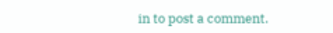in to post a comment.